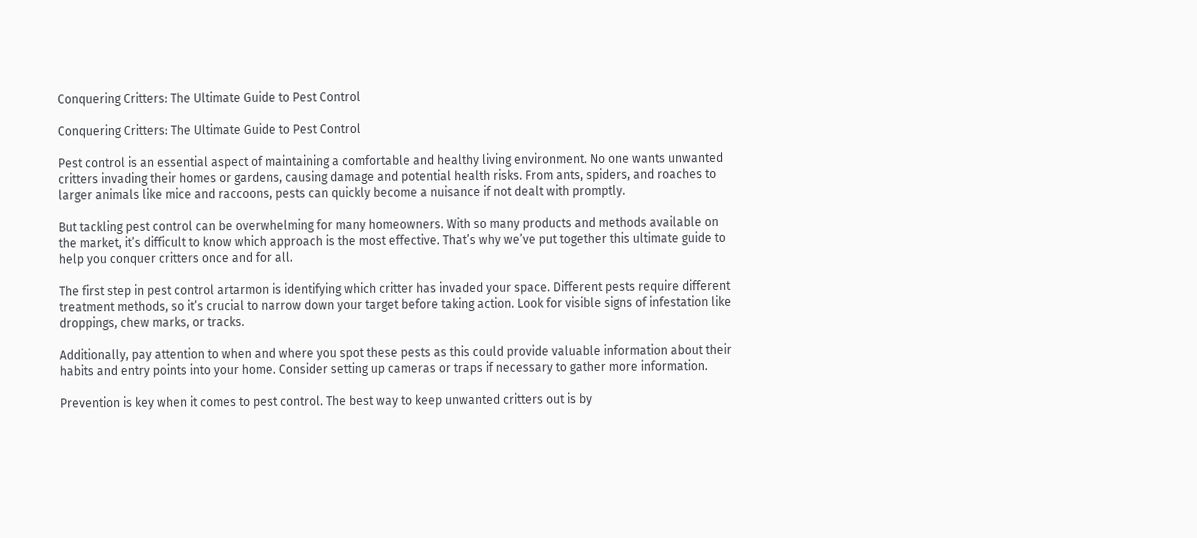Conquering Critters: The Ultimate Guide to Pest Control

Conquering Critters: The Ultimate Guide to Pest Control

Pest control is an essential aspect of maintaining a comfortable and healthy living environment. No one wants unwanted critters invading their homes or gardens, causing damage and potential health risks. From ants, spiders, and roaches to larger animals like mice and raccoons, pests can quickly become a nuisance if not dealt with promptly.

But tackling pest control can be overwhelming for many homeowners. With so many products and methods available on the market, it’s difficult to know which approach is the most effective. That’s why we’ve put together this ultimate guide to help you conquer critters once and for all.

The first step in pest control artarmon is identifying which critter has invaded your space. Different pests require different treatment methods, so it’s crucial to narrow down your target before taking action. Look for visible signs of infestation like droppings, chew marks, or tracks.

Additionally, pay attention to when and where you spot these pests as this could provide valuable information about their habits and entry points into your home. Consider setting up cameras or traps if necessary to gather more information.

Prevention is key when it comes to pest control. The best way to keep unwanted critters out is by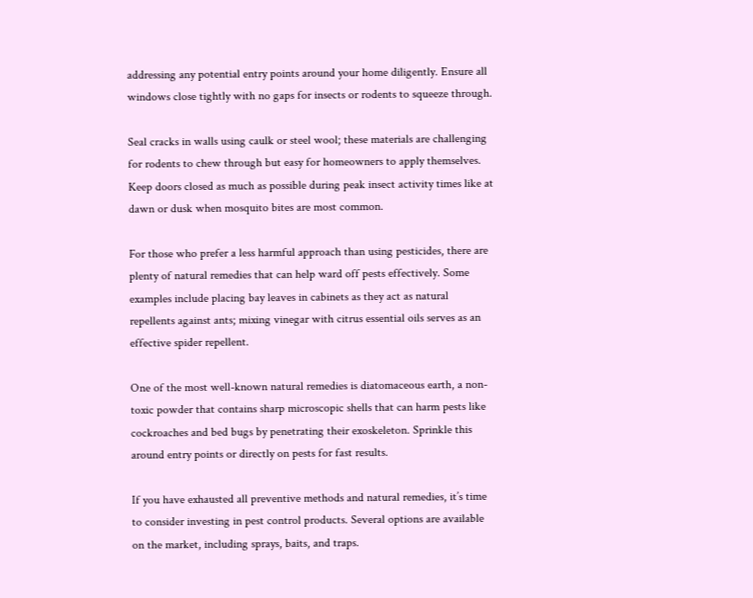addressing any potential entry points around your home diligently. Ensure all windows close tightly with no gaps for insects or rodents to squeeze through.

Seal cracks in walls using caulk or steel wool; these materials are challenging for rodents to chew through but easy for homeowners to apply themselves. Keep doors closed as much as possible during peak insect activity times like at dawn or dusk when mosquito bites are most common.

For those who prefer a less harmful approach than using pesticides, there are plenty of natural remedies that can help ward off pests effectively. Some examples include placing bay leaves in cabinets as they act as natural repellents against ants; mixing vinegar with citrus essential oils serves as an effective spider repellent.

One of the most well-known natural remedies is diatomaceous earth, a non-toxic powder that contains sharp microscopic shells that can harm pests like cockroaches and bed bugs by penetrating their exoskeleton. Sprinkle this around entry points or directly on pests for fast results.

If you have exhausted all preventive methods and natural remedies, it’s time to consider investing in pest control products. Several options are available on the market, including sprays, baits, and traps.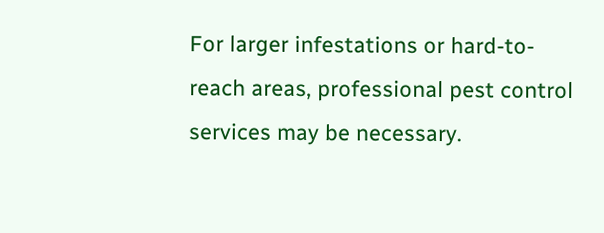For larger infestations or hard-to-reach areas, professional pest control services may be necessary.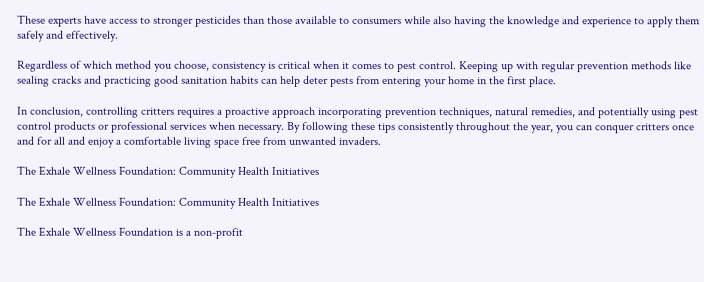These experts have access to stronger pesticides than those available to consumers while also having the knowledge and experience to apply them safely and effectively.

Regardless of which method you choose, consistency is critical when it comes to pest control. Keeping up with regular prevention methods like sealing cracks and practicing good sanitation habits can help deter pests from entering your home in the first place.

In conclusion, controlling critters requires a proactive approach incorporating prevention techniques, natural remedies, and potentially using pest control products or professional services when necessary. By following these tips consistently throughout the year, you can conquer critters once and for all and enjoy a comfortable living space free from unwanted invaders.

The Exhale Wellness Foundation: Community Health Initiatives

The Exhale Wellness Foundation: Community Health Initiatives

The Exhale Wellness Foundation is a non-profit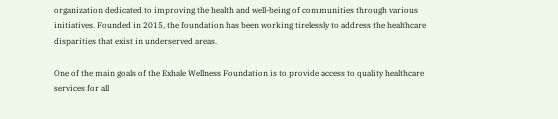organization dedicated to improving the health and well-being of communities through various initiatives. Founded in 2015, the foundation has been working tirelessly to address the healthcare disparities that exist in underserved areas.

One of the main goals of the Exhale Wellness Foundation is to provide access to quality healthcare services for all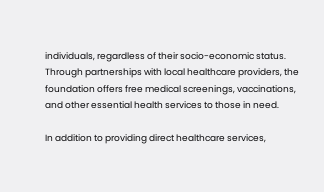individuals, regardless of their socio-economic status. Through partnerships with local healthcare providers, the foundation offers free medical screenings, vaccinations, and other essential health services to those in need.

In addition to providing direct healthcare services,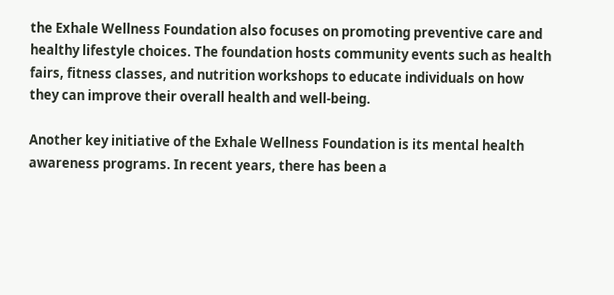the Exhale Wellness Foundation also focuses on promoting preventive care and healthy lifestyle choices. The foundation hosts community events such as health fairs, fitness classes, and nutrition workshops to educate individuals on how they can improve their overall health and well-being.

Another key initiative of the Exhale Wellness Foundation is its mental health awareness programs. In recent years, there has been a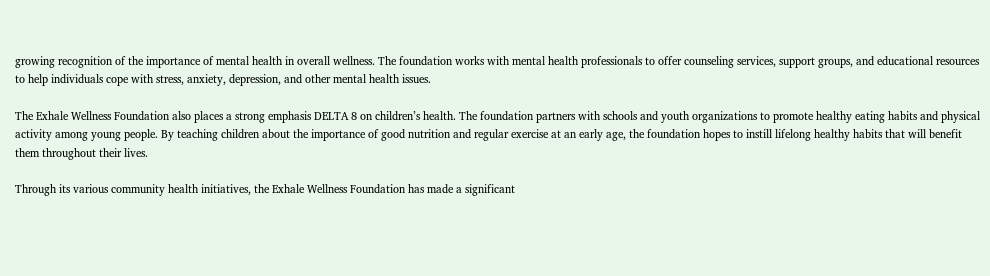growing recognition of the importance of mental health in overall wellness. The foundation works with mental health professionals to offer counseling services, support groups, and educational resources to help individuals cope with stress, anxiety, depression, and other mental health issues.

The Exhale Wellness Foundation also places a strong emphasis DELTA 8 on children’s health. The foundation partners with schools and youth organizations to promote healthy eating habits and physical activity among young people. By teaching children about the importance of good nutrition and regular exercise at an early age, the foundation hopes to instill lifelong healthy habits that will benefit them throughout their lives.

Through its various community health initiatives, the Exhale Wellness Foundation has made a significant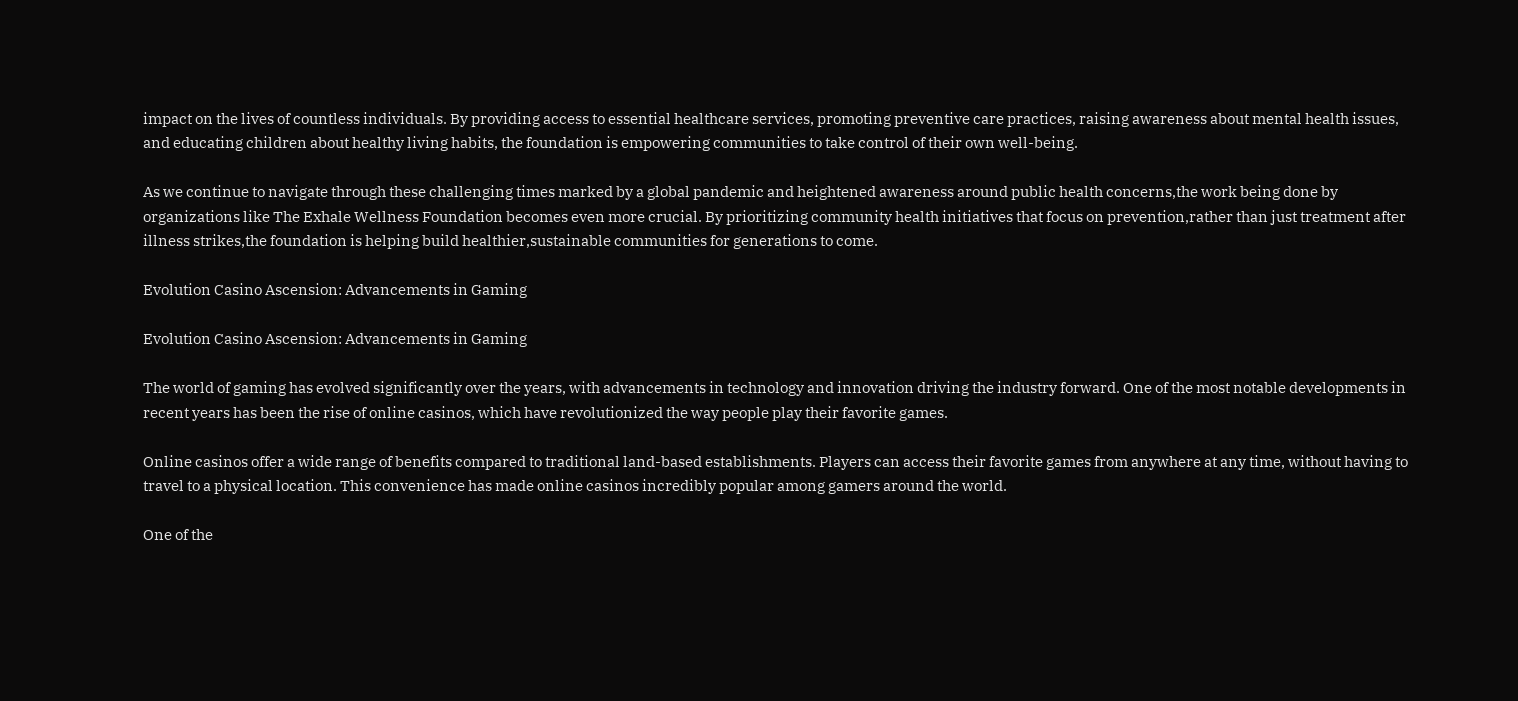impact on the lives of countless individuals. By providing access to essential healthcare services, promoting preventive care practices, raising awareness about mental health issues, and educating children about healthy living habits, the foundation is empowering communities to take control of their own well-being.

As we continue to navigate through these challenging times marked by a global pandemic and heightened awareness around public health concerns,the work being done by organizations like The Exhale Wellness Foundation becomes even more crucial. By prioritizing community health initiatives that focus on prevention,rather than just treatment after illness strikes,the foundation is helping build healthier,sustainable communities for generations to come.

Evolution Casino Ascension: Advancements in Gaming

Evolution Casino Ascension: Advancements in Gaming

The world of gaming has evolved significantly over the years, with advancements in technology and innovation driving the industry forward. One of the most notable developments in recent years has been the rise of online casinos, which have revolutionized the way people play their favorite games.

Online casinos offer a wide range of benefits compared to traditional land-based establishments. Players can access their favorite games from anywhere at any time, without having to travel to a physical location. This convenience has made online casinos incredibly popular among gamers around the world.

One of the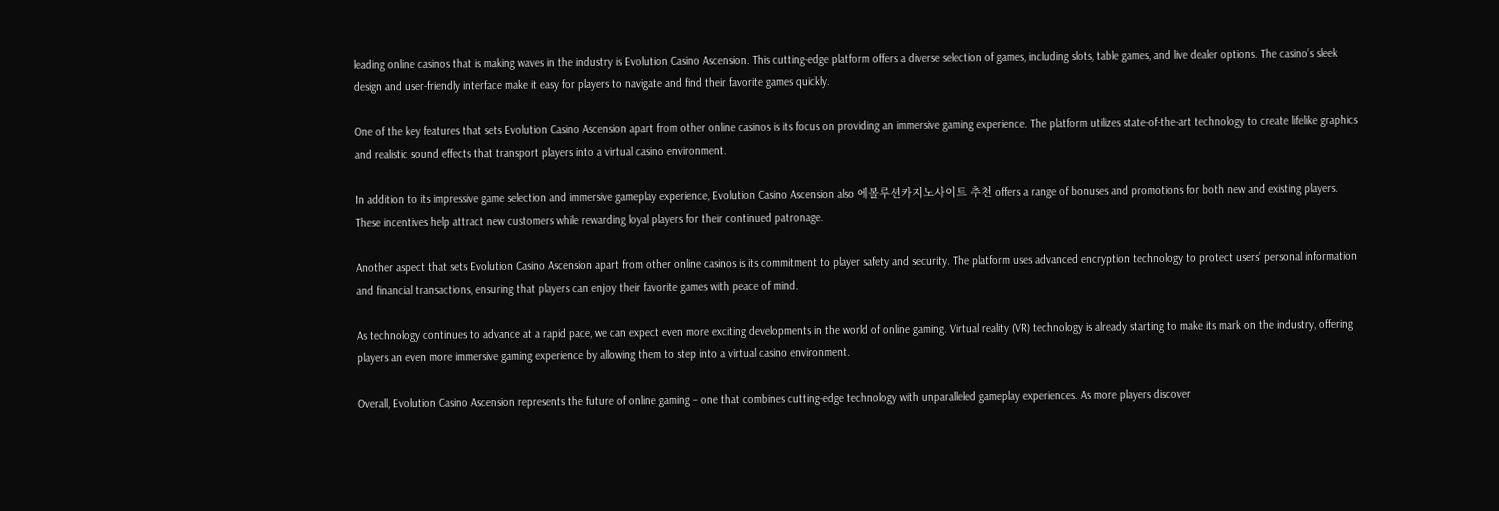leading online casinos that is making waves in the industry is Evolution Casino Ascension. This cutting-edge platform offers a diverse selection of games, including slots, table games, and live dealer options. The casino’s sleek design and user-friendly interface make it easy for players to navigate and find their favorite games quickly.

One of the key features that sets Evolution Casino Ascension apart from other online casinos is its focus on providing an immersive gaming experience. The platform utilizes state-of-the-art technology to create lifelike graphics and realistic sound effects that transport players into a virtual casino environment.

In addition to its impressive game selection and immersive gameplay experience, Evolution Casino Ascension also 에볼루션카지노사이트 추천 offers a range of bonuses and promotions for both new and existing players. These incentives help attract new customers while rewarding loyal players for their continued patronage.

Another aspect that sets Evolution Casino Ascension apart from other online casinos is its commitment to player safety and security. The platform uses advanced encryption technology to protect users’ personal information and financial transactions, ensuring that players can enjoy their favorite games with peace of mind.

As technology continues to advance at a rapid pace, we can expect even more exciting developments in the world of online gaming. Virtual reality (VR) technology is already starting to make its mark on the industry, offering players an even more immersive gaming experience by allowing them to step into a virtual casino environment.

Overall, Evolution Casino Ascension represents the future of online gaming – one that combines cutting-edge technology with unparalleled gameplay experiences. As more players discover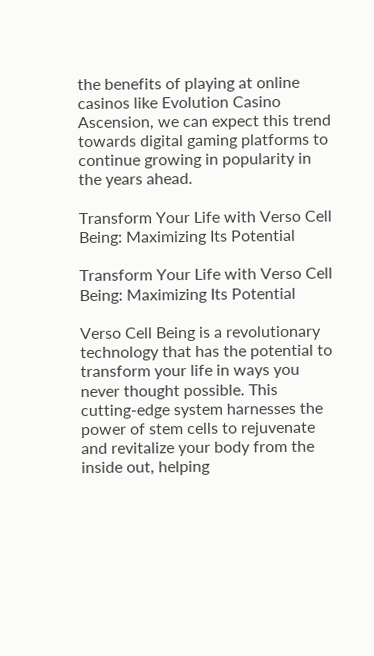the benefits of playing at online casinos like Evolution Casino Ascension, we can expect this trend towards digital gaming platforms to continue growing in popularity in the years ahead.

Transform Your Life with Verso Cell Being: Maximizing Its Potential

Transform Your Life with Verso Cell Being: Maximizing Its Potential

Verso Cell Being is a revolutionary technology that has the potential to transform your life in ways you never thought possible. This cutting-edge system harnesses the power of stem cells to rejuvenate and revitalize your body from the inside out, helping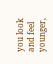you look and feel younger,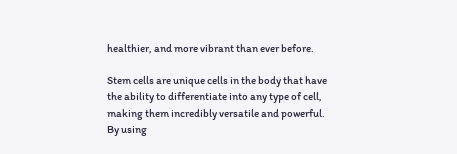healthier, and more vibrant than ever before.

Stem cells are unique cells in the body that have the ability to differentiate into any type of cell, making them incredibly versatile and powerful. By using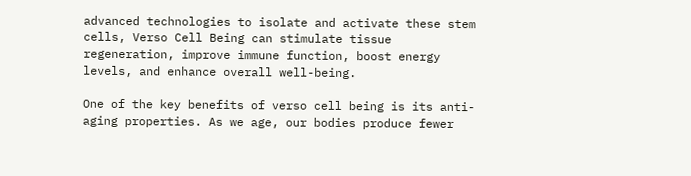advanced technologies to isolate and activate these stem cells, Verso Cell Being can stimulate tissue regeneration, improve immune function, boost energy levels, and enhance overall well-being.

One of the key benefits of verso cell being is its anti-aging properties. As we age, our bodies produce fewer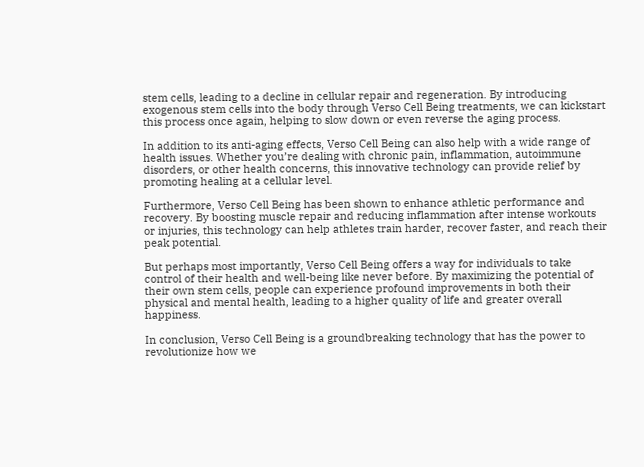stem cells, leading to a decline in cellular repair and regeneration. By introducing exogenous stem cells into the body through Verso Cell Being treatments, we can kickstart this process once again, helping to slow down or even reverse the aging process.

In addition to its anti-aging effects, Verso Cell Being can also help with a wide range of health issues. Whether you’re dealing with chronic pain, inflammation, autoimmune disorders, or other health concerns, this innovative technology can provide relief by promoting healing at a cellular level.

Furthermore, Verso Cell Being has been shown to enhance athletic performance and recovery. By boosting muscle repair and reducing inflammation after intense workouts or injuries, this technology can help athletes train harder, recover faster, and reach their peak potential.

But perhaps most importantly, Verso Cell Being offers a way for individuals to take control of their health and well-being like never before. By maximizing the potential of their own stem cells, people can experience profound improvements in both their physical and mental health, leading to a higher quality of life and greater overall happiness.

In conclusion, Verso Cell Being is a groundbreaking technology that has the power to revolutionize how we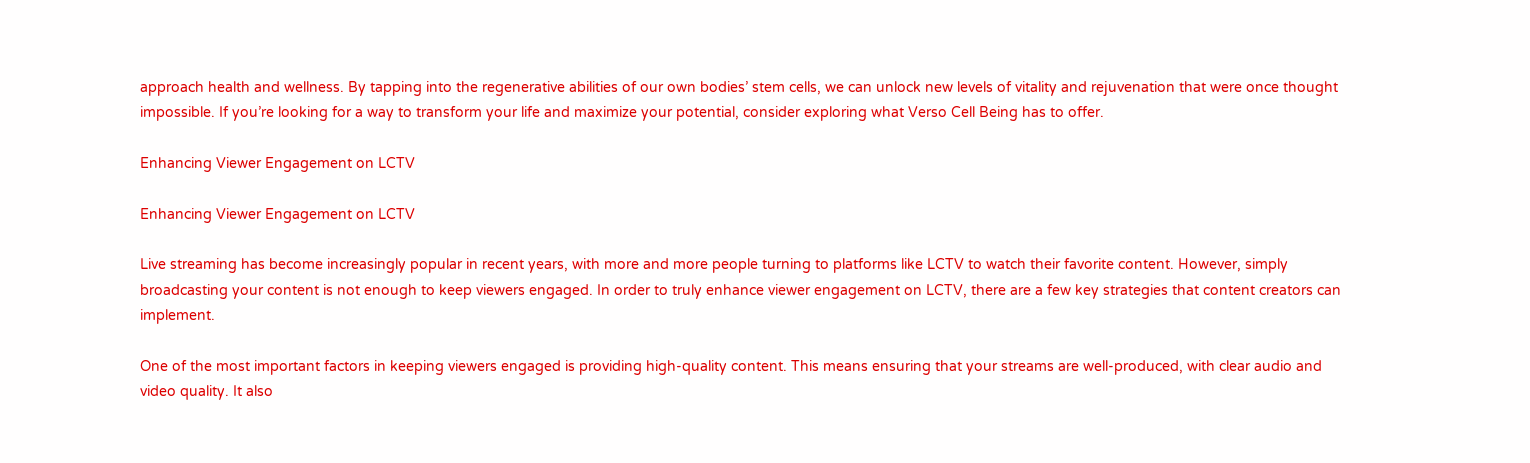approach health and wellness. By tapping into the regenerative abilities of our own bodies’ stem cells, we can unlock new levels of vitality and rejuvenation that were once thought impossible. If you’re looking for a way to transform your life and maximize your potential, consider exploring what Verso Cell Being has to offer.

Enhancing Viewer Engagement on LCTV

Enhancing Viewer Engagement on LCTV

Live streaming has become increasingly popular in recent years, with more and more people turning to platforms like LCTV to watch their favorite content. However, simply broadcasting your content is not enough to keep viewers engaged. In order to truly enhance viewer engagement on LCTV, there are a few key strategies that content creators can implement.

One of the most important factors in keeping viewers engaged is providing high-quality content. This means ensuring that your streams are well-produced, with clear audio and video quality. It also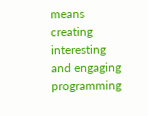means creating interesting and engaging programming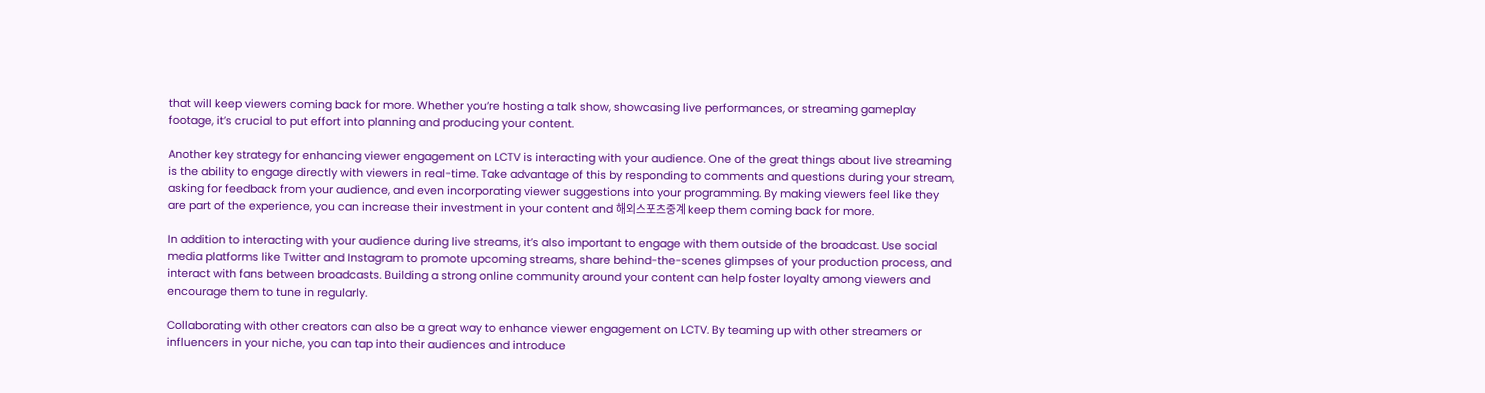that will keep viewers coming back for more. Whether you’re hosting a talk show, showcasing live performances, or streaming gameplay footage, it’s crucial to put effort into planning and producing your content.

Another key strategy for enhancing viewer engagement on LCTV is interacting with your audience. One of the great things about live streaming is the ability to engage directly with viewers in real-time. Take advantage of this by responding to comments and questions during your stream, asking for feedback from your audience, and even incorporating viewer suggestions into your programming. By making viewers feel like they are part of the experience, you can increase their investment in your content and 해외스포츠중계 keep them coming back for more.

In addition to interacting with your audience during live streams, it’s also important to engage with them outside of the broadcast. Use social media platforms like Twitter and Instagram to promote upcoming streams, share behind-the-scenes glimpses of your production process, and interact with fans between broadcasts. Building a strong online community around your content can help foster loyalty among viewers and encourage them to tune in regularly.

Collaborating with other creators can also be a great way to enhance viewer engagement on LCTV. By teaming up with other streamers or influencers in your niche, you can tap into their audiences and introduce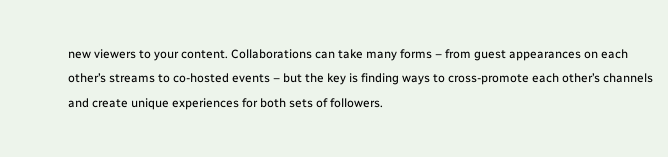new viewers to your content. Collaborations can take many forms – from guest appearances on each other’s streams to co-hosted events – but the key is finding ways to cross-promote each other’s channels and create unique experiences for both sets of followers.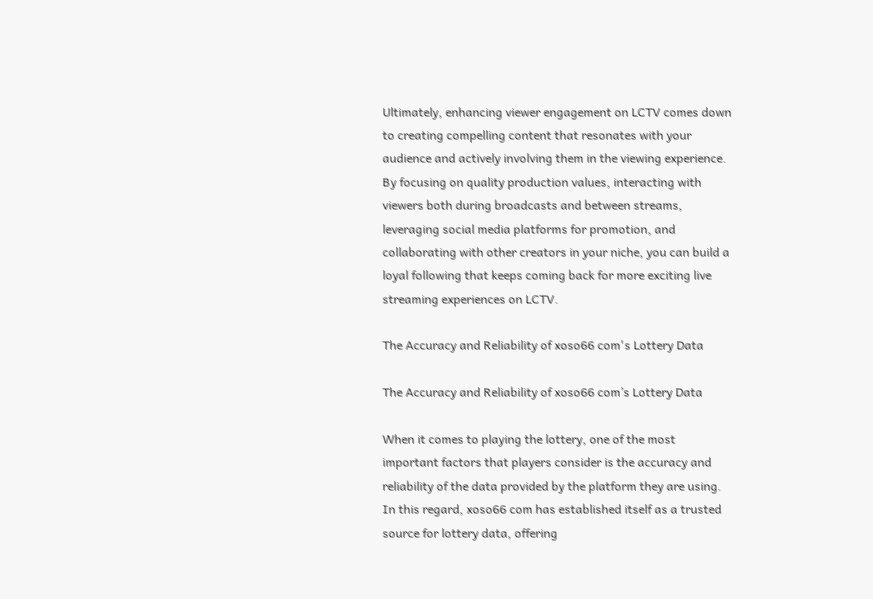Ultimately, enhancing viewer engagement on LCTV comes down to creating compelling content that resonates with your audience and actively involving them in the viewing experience. By focusing on quality production values, interacting with viewers both during broadcasts and between streams, leveraging social media platforms for promotion, and collaborating with other creators in your niche, you can build a loyal following that keeps coming back for more exciting live streaming experiences on LCTV.

The Accuracy and Reliability of xoso66 com's Lottery Data

The Accuracy and Reliability of xoso66 com’s Lottery Data

When it comes to playing the lottery, one of the most important factors that players consider is the accuracy and reliability of the data provided by the platform they are using. In this regard, xoso66 com has established itself as a trusted source for lottery data, offering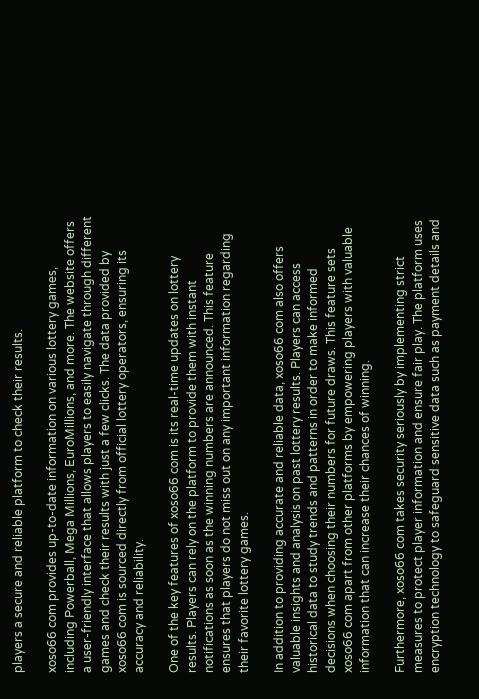players a secure and reliable platform to check their results.

xoso66 com provides up-to-date information on various lottery games, including Powerball, Mega Millions, EuroMillions, and more. The website offers a user-friendly interface that allows players to easily navigate through different games and check their results with just a few clicks. The data provided by xoso66 com is sourced directly from official lottery operators, ensuring its accuracy and reliability.

One of the key features of xoso66 com is its real-time updates on lottery results. Players can rely on the platform to provide them with instant notifications as soon as the winning numbers are announced. This feature ensures that players do not miss out on any important information regarding their favorite lottery games.

In addition to providing accurate and reliable data, xoso66 com also offers valuable insights and analysis on past lottery results. Players can access historical data to study trends and patterns in order to make informed decisions when choosing their numbers for future draws. This feature sets xoso66 com apart from other platforms by empowering players with valuable information that can increase their chances of winning.

Furthermore, xoso66 com takes security seriously by implementing strict measures to protect player information and ensure fair play. The platform uses encryption technology to safeguard sensitive data such as payment details and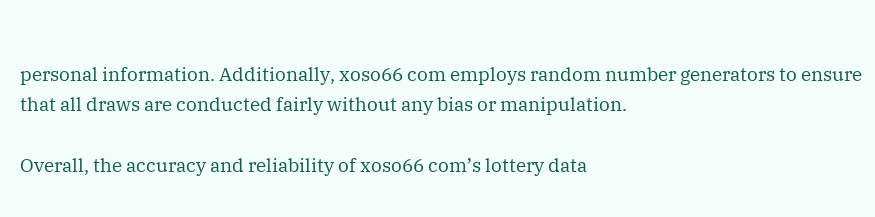personal information. Additionally, xoso66 com employs random number generators to ensure that all draws are conducted fairly without any bias or manipulation.

Overall, the accuracy and reliability of xoso66 com’s lottery data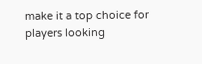make it a top choice for players looking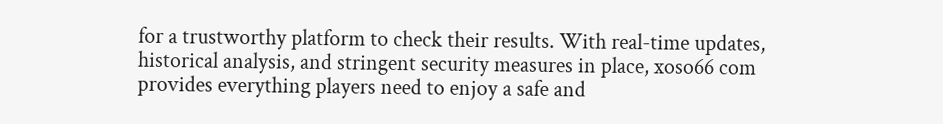for a trustworthy platform to check their results. With real-time updates, historical analysis, and stringent security measures in place, xoso66 com provides everything players need to enjoy a safe and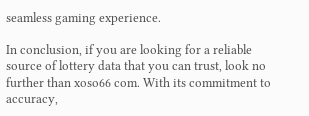seamless gaming experience.

In conclusion, if you are looking for a reliable source of lottery data that you can trust, look no further than xoso66 com. With its commitment to accuracy,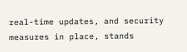real-time updates, and security measures in place, stands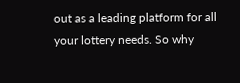out as a leading platform for all your lottery needs. So why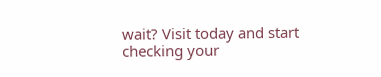wait? Visit today and start checking your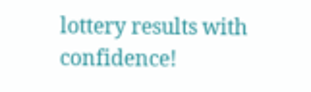lottery results with confidence!